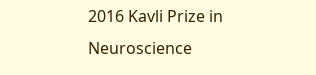2016 Kavli Prize in Neuroscience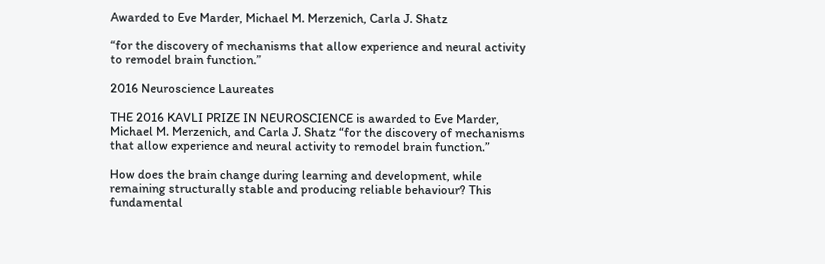Awarded to Eve Marder, Michael M. Merzenich, Carla J. Shatz

“for the discovery of mechanisms that allow experience and neural activity to remodel brain function.”

2016 Neuroscience Laureates

THE 2016 KAVLI PRIZE IN NEUROSCIENCE is awarded to Eve Marder, Michael M. Merzenich, and Carla J. Shatz “for the discovery of mechanisms that allow experience and neural activity to remodel brain function.”

How does the brain change during learning and development, while remaining structurally stable and producing reliable behaviour? This fundamental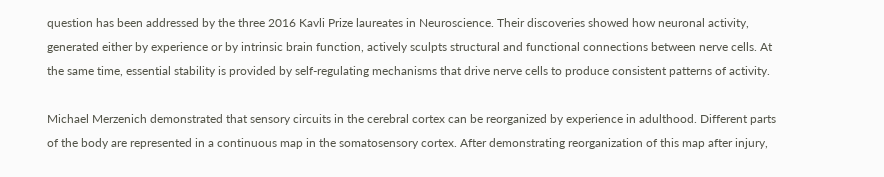question has been addressed by the three 2016 Kavli Prize laureates in Neuroscience. Their discoveries showed how neuronal activity, generated either by experience or by intrinsic brain function, actively sculpts structural and functional connections between nerve cells. At the same time, essential stability is provided by self-regulating mechanisms that drive nerve cells to produce consistent patterns of activity.

Michael Merzenich demonstrated that sensory circuits in the cerebral cortex can be reorganized by experience in adulthood. Different parts of the body are represented in a continuous map in the somatosensory cortex. After demonstrating reorganization of this map after injury,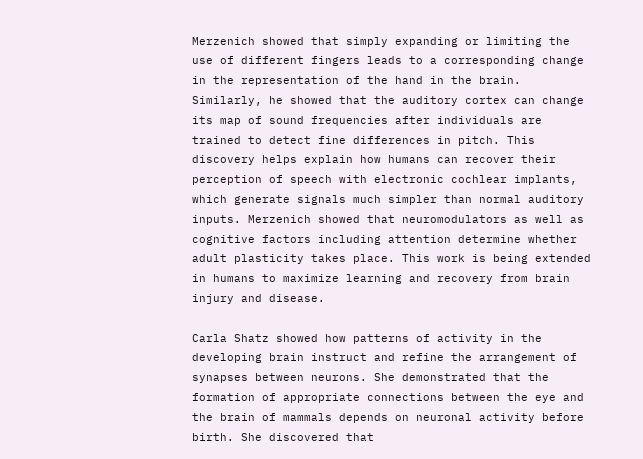Merzenich showed that simply expanding or limiting the use of different fingers leads to a corresponding change in the representation of the hand in the brain. Similarly, he showed that the auditory cortex can change its map of sound frequencies after individuals are trained to detect fine differences in pitch. This discovery helps explain how humans can recover their perception of speech with electronic cochlear implants, which generate signals much simpler than normal auditory inputs. Merzenich showed that neuromodulators as well as cognitive factors including attention determine whether adult plasticity takes place. This work is being extended in humans to maximize learning and recovery from brain injury and disease.

Carla Shatz showed how patterns of activity in the developing brain instruct and refine the arrangement of synapses between neurons. She demonstrated that the formation of appropriate connections between the eye and the brain of mammals depends on neuronal activity before birth. She discovered that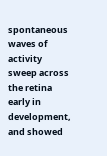spontaneous waves of activity sweep across the retina early in development, and showed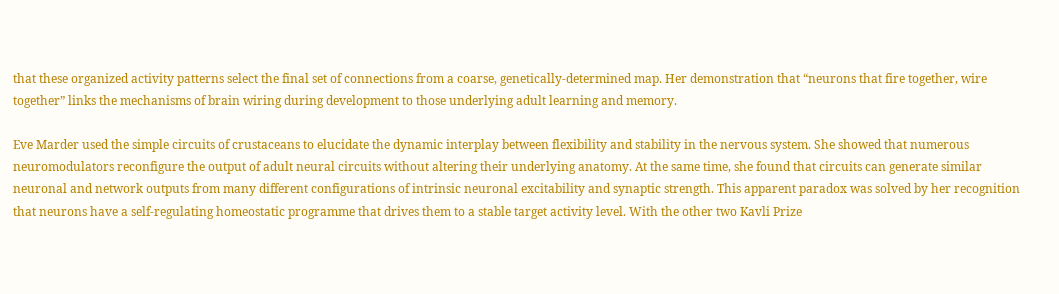that these organized activity patterns select the final set of connections from a coarse, genetically-determined map. Her demonstration that “neurons that fire together, wire together” links the mechanisms of brain wiring during development to those underlying adult learning and memory.

Eve Marder used the simple circuits of crustaceans to elucidate the dynamic interplay between flexibility and stability in the nervous system. She showed that numerous neuromodulators reconfigure the output of adult neural circuits without altering their underlying anatomy. At the same time, she found that circuits can generate similar neuronal and network outputs from many different configurations of intrinsic neuronal excitability and synaptic strength. This apparent paradox was solved by her recognition that neurons have a self-regulating homeostatic programme that drives them to a stable target activity level. With the other two Kavli Prize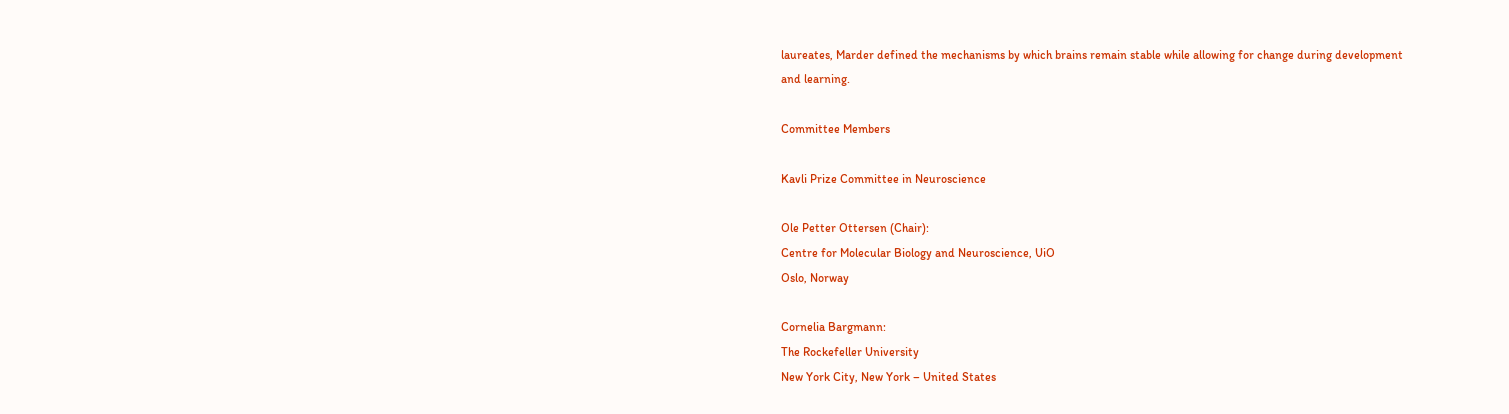laureates, Marder defined the mechanisms by which brains remain stable while allowing for change during development and learning.

Committee Members

Kavli Prize Committee in Neuroscience

Ole Petter Ottersen (Chair):
Centre for Molecular Biology and Neuroscience, UiO
Oslo, Norway

Cornelia Bargmann:
The Rockefeller University
New York City, New York – United States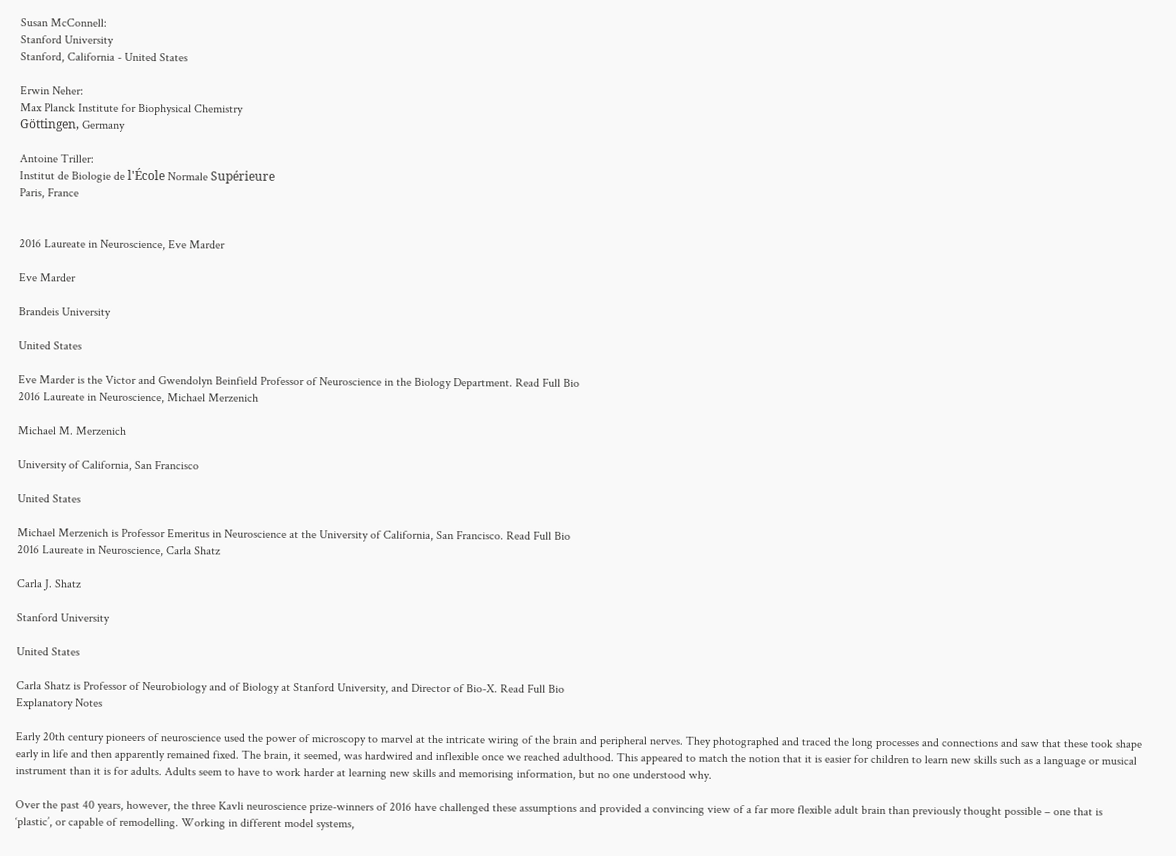Susan McConnell:
Stanford University
Stanford, California - United States

Erwin Neher:
Max Planck Institute for Biophysical Chemistry
Göttingen, Germany

Antoine Triller:
Institut de Biologie de l'École Normale Supérieure
Paris, France


2016 Laureate in Neuroscience, Eve Marder

Eve Marder

Brandeis University

United States

Eve Marder is the Victor and Gwendolyn Beinfield Professor of Neuroscience in the Biology Department. Read Full Bio
2016 Laureate in Neuroscience, Michael Merzenich

Michael M. Merzenich

University of California, San Francisco

United States

Michael Merzenich is Professor Emeritus in Neuroscience at the University of California, San Francisco. Read Full Bio
2016 Laureate in Neuroscience, Carla Shatz

Carla J. Shatz

Stanford University

United States

Carla Shatz is Professor of Neurobiology and of Biology at Stanford University, and Director of Bio-X. Read Full Bio
Explanatory Notes

Early 20th century pioneers of neuroscience used the power of microscopy to marvel at the intricate wiring of the brain and peripheral nerves. They photographed and traced the long processes and connections and saw that these took shape early in life and then apparently remained fixed. The brain, it seemed, was hardwired and inflexible once we reached adulthood. This appeared to match the notion that it is easier for children to learn new skills such as a language or musical instrument than it is for adults. Adults seem to have to work harder at learning new skills and memorising information, but no one understood why.

Over the past 40 years, however, the three Kavli neuroscience prize-winners of 2016 have challenged these assumptions and provided a convincing view of a far more flexible adult brain than previously thought possible – one that is ‘plastic’, or capable of remodelling. Working in different model systems,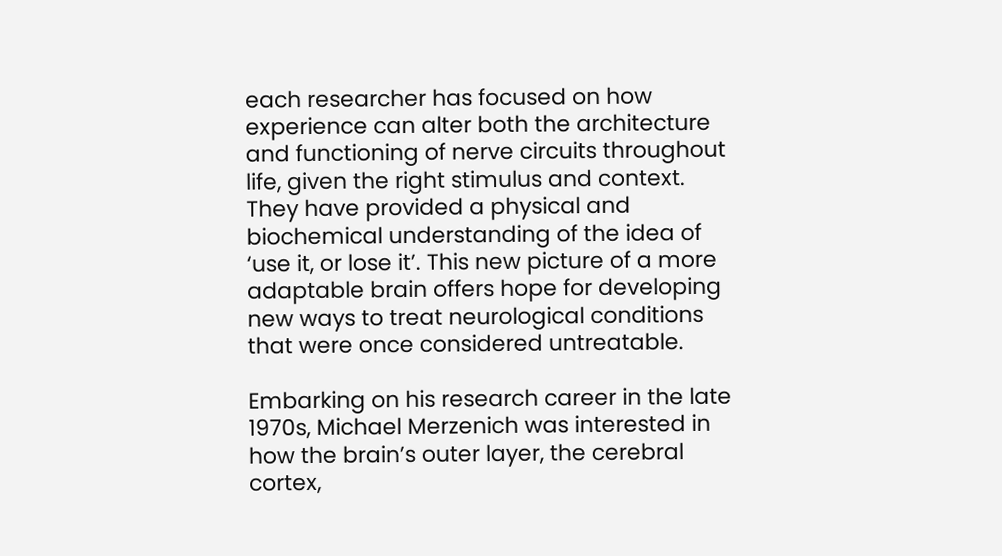each researcher has focused on how experience can alter both the architecture and functioning of nerve circuits throughout life, given the right stimulus and context. They have provided a physical and biochemical understanding of the idea of ‘use it, or lose it’. This new picture of a more adaptable brain offers hope for developing new ways to treat neurological conditions that were once considered untreatable.

Embarking on his research career in the late 1970s, Michael Merzenich was interested in how the brain’s outer layer, the cerebral cortex,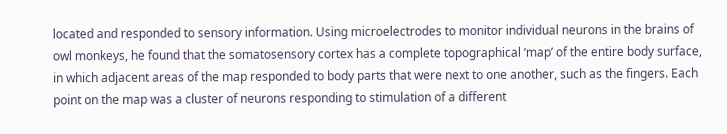located and responded to sensory information. Using microelectrodes to monitor individual neurons in the brains of owl monkeys, he found that the somatosensory cortex has a complete topographical ‘map’ of the entire body surface, in which adjacent areas of the map responded to body parts that were next to one another, such as the fingers. Each point on the map was a cluster of neurons responding to stimulation of a different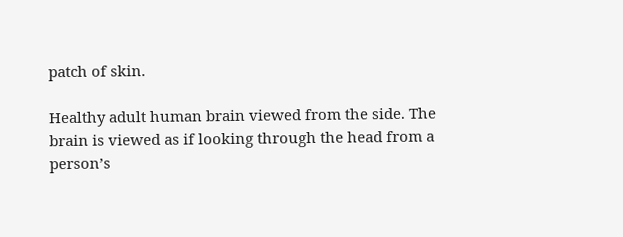patch of skin.

Healthy adult human brain viewed from the side. The brain is viewed as if looking through the head from a person’s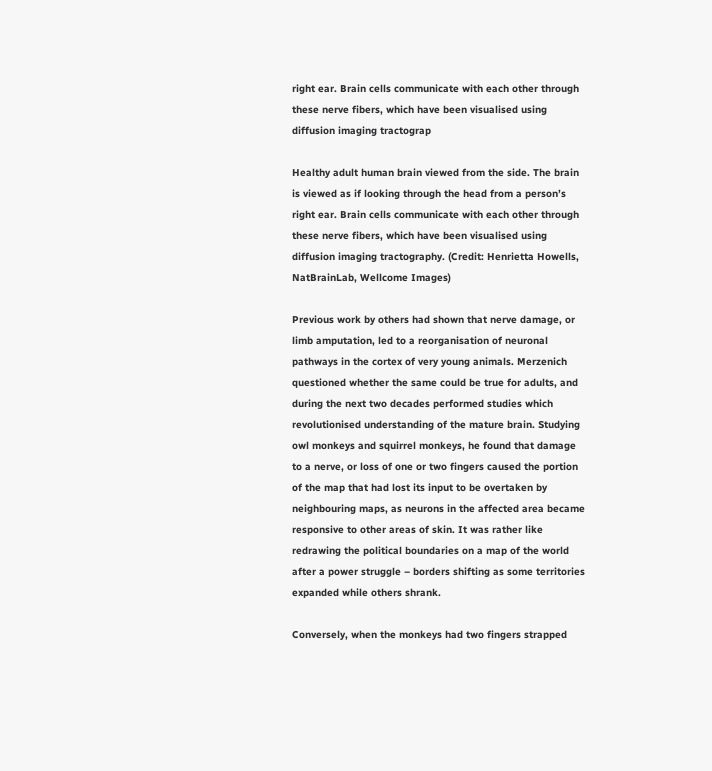right ear. Brain cells communicate with each other through these nerve fibers, which have been visualised using diffusion imaging tractograp

Healthy adult human brain viewed from the side. The brain is viewed as if looking through the head from a person’s right ear. Brain cells communicate with each other through these nerve fibers, which have been visualised using diffusion imaging tractography. (Credit: Henrietta Howells, NatBrainLab, Wellcome Images)

Previous work by others had shown that nerve damage, or limb amputation, led to a reorganisation of neuronal pathways in the cortex of very young animals. Merzenich questioned whether the same could be true for adults, and during the next two decades performed studies which revolutionised understanding of the mature brain. Studying owl monkeys and squirrel monkeys, he found that damage to a nerve, or loss of one or two fingers caused the portion of the map that had lost its input to be overtaken by neighbouring maps, as neurons in the affected area became responsive to other areas of skin. It was rather like redrawing the political boundaries on a map of the world after a power struggle – borders shifting as some territories expanded while others shrank.

Conversely, when the monkeys had two fingers strapped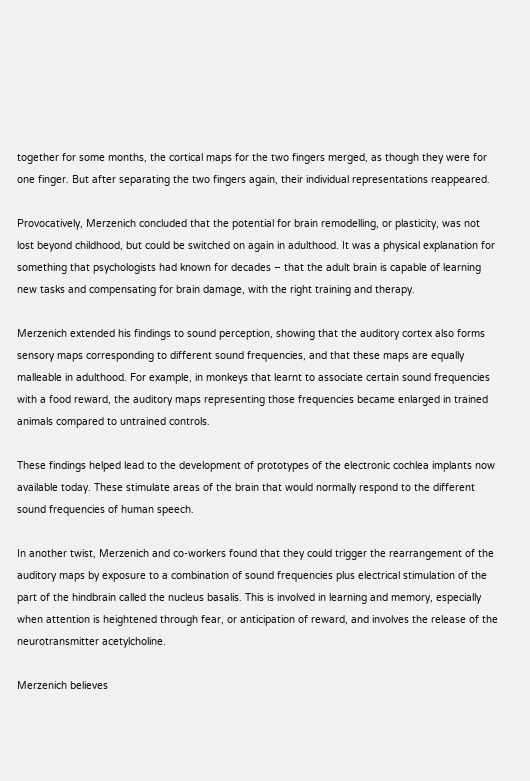together for some months, the cortical maps for the two fingers merged, as though they were for one finger. But after separating the two fingers again, their individual representations reappeared.

Provocatively, Merzenich concluded that the potential for brain remodelling, or plasticity, was not lost beyond childhood, but could be switched on again in adulthood. It was a physical explanation for something that psychologists had known for decades – that the adult brain is capable of learning new tasks and compensating for brain damage, with the right training and therapy.

Merzenich extended his findings to sound perception, showing that the auditory cortex also forms sensory maps corresponding to different sound frequencies, and that these maps are equally malleable in adulthood. For example, in monkeys that learnt to associate certain sound frequencies with a food reward, the auditory maps representing those frequencies became enlarged in trained animals compared to untrained controls.

These findings helped lead to the development of prototypes of the electronic cochlea implants now available today. These stimulate areas of the brain that would normally respond to the different sound frequencies of human speech.

In another twist, Merzenich and co-workers found that they could trigger the rearrangement of the auditory maps by exposure to a combination of sound frequencies plus electrical stimulation of the part of the hindbrain called the nucleus basalis. This is involved in learning and memory, especially when attention is heightened through fear, or anticipation of reward, and involves the release of the neurotransmitter acetylcholine.

Merzenich believes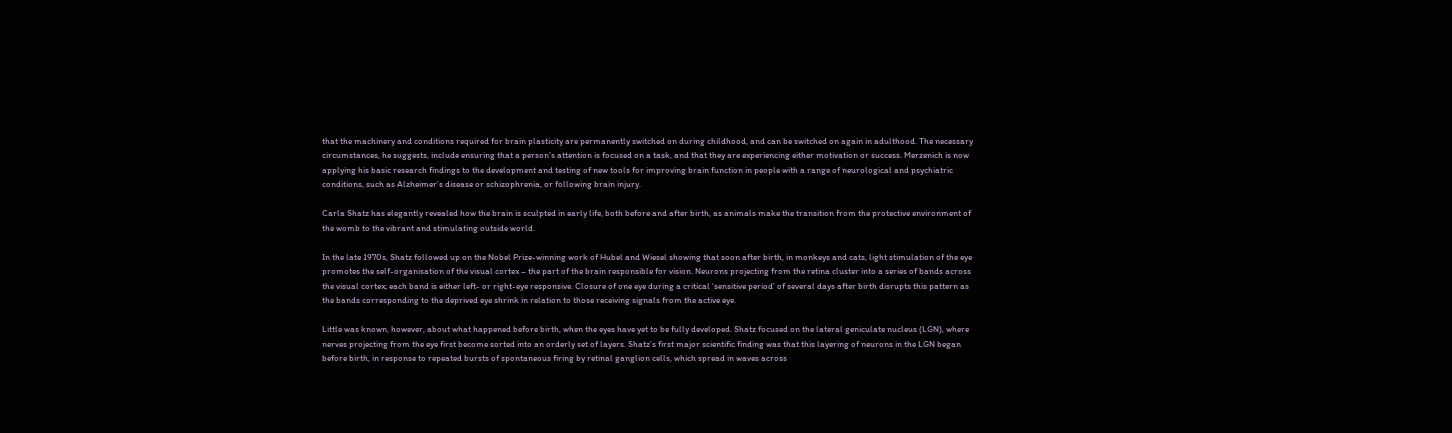that the machinery and conditions required for brain plasticity are permanently switched on during childhood, and can be switched on again in adulthood. The necessary circumstances, he suggests, include ensuring that a person’s attention is focused on a task, and that they are experiencing either motivation or success. Merzenich is now applying his basic research findings to the development and testing of new tools for improving brain function in people with a range of neurological and psychiatric conditions, such as Alzheimer’s disease or schizophrenia, or following brain injury.

Carla Shatz has elegantly revealed how the brain is sculpted in early life, both before and after birth, as animals make the transition from the protective environment of the womb to the vibrant and stimulating outside world.

In the late 1970s, Shatz followed up on the Nobel Prize-winning work of Hubel and Wiesel showing that soon after birth, in monkeys and cats, light stimulation of the eye promotes the self-organisation of the visual cortex – the part of the brain responsible for vision. Neurons projecting from the retina cluster into a series of bands across the visual cortex; each band is either left- or right-eye responsive. Closure of one eye during a critical ‘sensitive period’ of several days after birth disrupts this pattern as the bands corresponding to the deprived eye shrink in relation to those receiving signals from the active eye.

Little was known, however, about what happened before birth, when the eyes have yet to be fully developed. Shatz focused on the lateral geniculate nucleus (LGN), where nerves projecting from the eye first become sorted into an orderly set of layers. Shatz’s first major scientific finding was that this layering of neurons in the LGN began before birth, in response to repeated bursts of spontaneous firing by retinal ganglion cells, which spread in waves across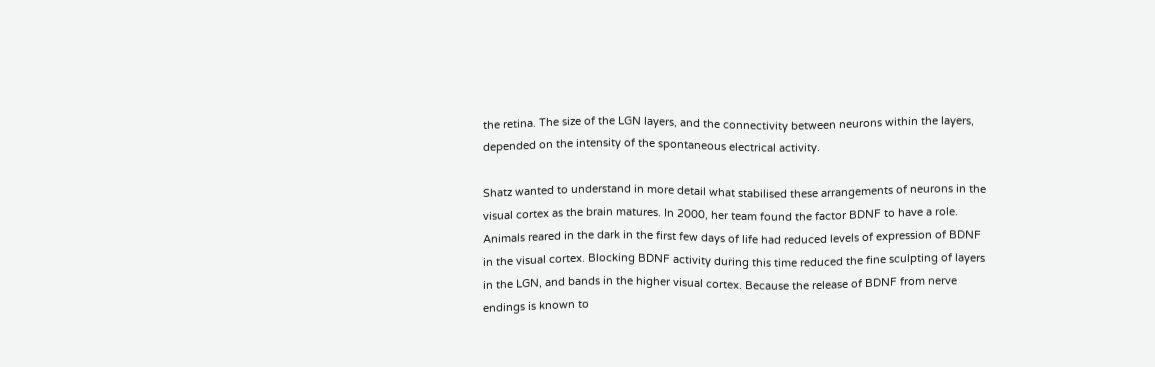the retina. The size of the LGN layers, and the connectivity between neurons within the layers, depended on the intensity of the spontaneous electrical activity.

Shatz wanted to understand in more detail what stabilised these arrangements of neurons in the visual cortex as the brain matures. In 2000, her team found the factor BDNF to have a role. Animals reared in the dark in the first few days of life had reduced levels of expression of BDNF in the visual cortex. Blocking BDNF activity during this time reduced the fine sculpting of layers in the LGN, and bands in the higher visual cortex. Because the release of BDNF from nerve endings is known to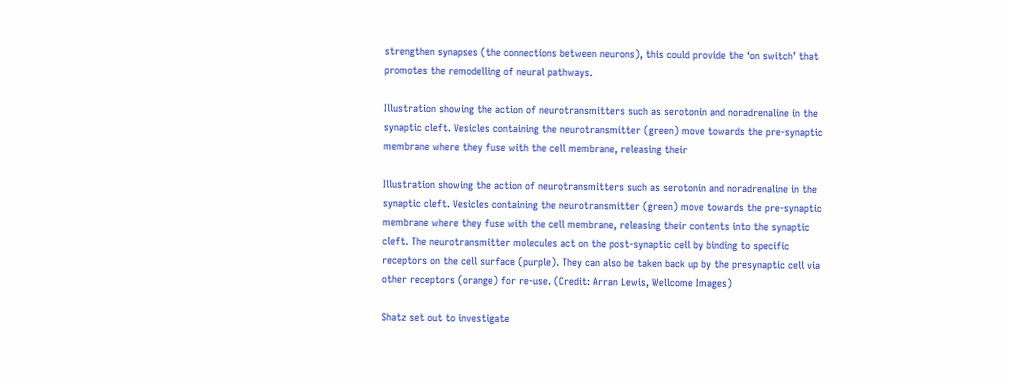strengthen synapses (the connections between neurons), this could provide the ‘on switch’ that promotes the remodelling of neural pathways.

Illustration showing the action of neurotransmitters such as serotonin and noradrenaline in the synaptic cleft. Vesicles containing the neurotransmitter (green) move towards the pre-synaptic membrane where they fuse with the cell membrane, releasing their

Illustration showing the action of neurotransmitters such as serotonin and noradrenaline in the synaptic cleft. Vesicles containing the neurotransmitter (green) move towards the pre-synaptic membrane where they fuse with the cell membrane, releasing their contents into the synaptic cleft. The neurotransmitter molecules act on the post-synaptic cell by binding to specific receptors on the cell surface (purple). They can also be taken back up by the presynaptic cell via other receptors (orange) for re-use. (Credit: Arran Lewis, Wellcome Images)

Shatz set out to investigate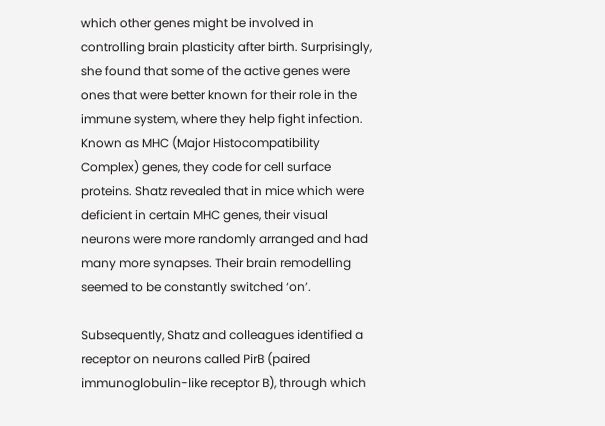which other genes might be involved in controlling brain plasticity after birth. Surprisingly, she found that some of the active genes were ones that were better known for their role in the immune system, where they help fight infection. Known as MHC (Major Histocompatibility Complex) genes, they code for cell surface proteins. Shatz revealed that in mice which were deficient in certain MHC genes, their visual neurons were more randomly arranged and had many more synapses. Their brain remodelling seemed to be constantly switched ‘on’.

Subsequently, Shatz and colleagues identified a receptor on neurons called PirB (paired immunoglobulin-like receptor B), through which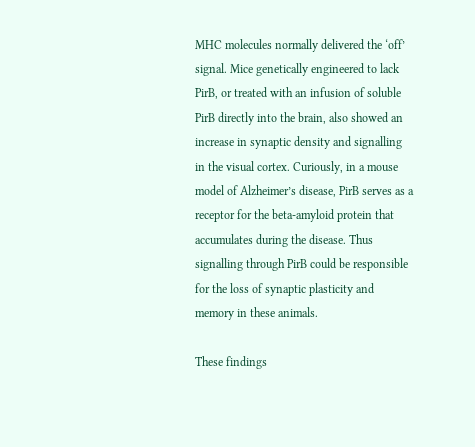MHC molecules normally delivered the ‘off’ signal. Mice genetically engineered to lack PirB, or treated with an infusion of soluble PirB directly into the brain, also showed an increase in synaptic density and signalling in the visual cortex. Curiously, in a mouse model of Alzheimer’s disease, PirB serves as a receptor for the beta-amyloid protein that accumulates during the disease. Thus signalling through PirB could be responsible for the loss of synaptic plasticity and memory in these animals.

These findings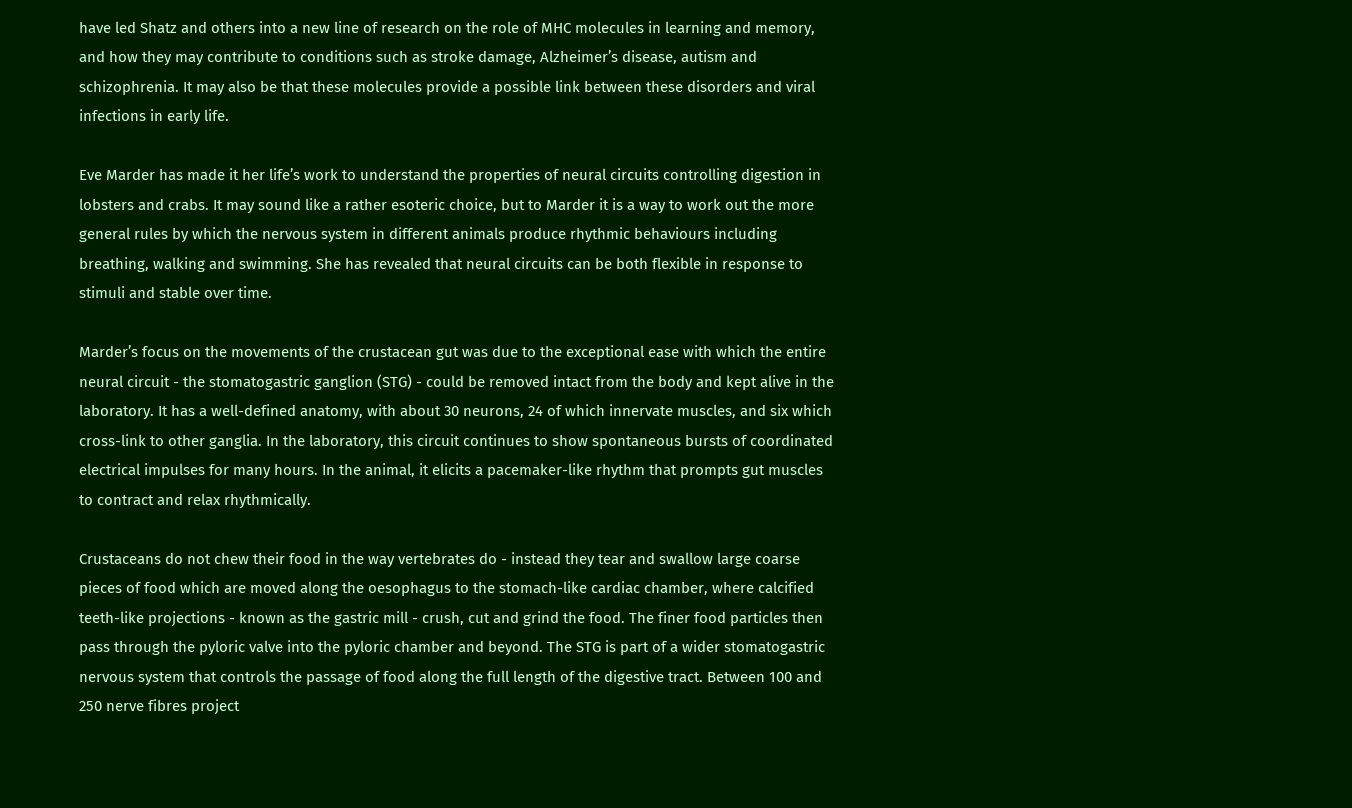have led Shatz and others into a new line of research on the role of MHC molecules in learning and memory, and how they may contribute to conditions such as stroke damage, Alzheimer’s disease, autism and schizophrenia. It may also be that these molecules provide a possible link between these disorders and viral infections in early life.

Eve Marder has made it her life’s work to understand the properties of neural circuits controlling digestion in lobsters and crabs. It may sound like a rather esoteric choice, but to Marder it is a way to work out the more general rules by which the nervous system in different animals produce rhythmic behaviours including breathing, walking and swimming. She has revealed that neural circuits can be both flexible in response to stimuli and stable over time.

Marder’s focus on the movements of the crustacean gut was due to the exceptional ease with which the entire neural circuit - the stomatogastric ganglion (STG) - could be removed intact from the body and kept alive in the laboratory. It has a well-defined anatomy, with about 30 neurons, 24 of which innervate muscles, and six which cross-link to other ganglia. In the laboratory, this circuit continues to show spontaneous bursts of coordinated electrical impulses for many hours. In the animal, it elicits a pacemaker-like rhythm that prompts gut muscles to contract and relax rhythmically.

Crustaceans do not chew their food in the way vertebrates do - instead they tear and swallow large coarse pieces of food which are moved along the oesophagus to the stomach-like cardiac chamber, where calcified teeth-like projections - known as the gastric mill - crush, cut and grind the food. The finer food particles then pass through the pyloric valve into the pyloric chamber and beyond. The STG is part of a wider stomatogastric nervous system that controls the passage of food along the full length of the digestive tract. Between 100 and 250 nerve fibres project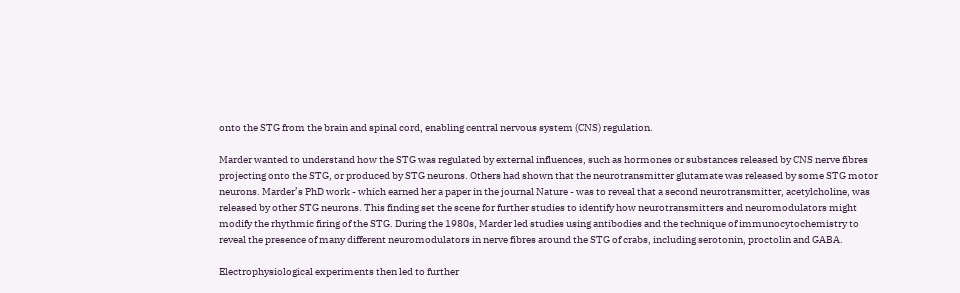onto the STG from the brain and spinal cord, enabling central nervous system (CNS) regulation.

Marder wanted to understand how the STG was regulated by external influences, such as hormones or substances released by CNS nerve fibres projecting onto the STG, or produced by STG neurons. Others had shown that the neurotransmitter glutamate was released by some STG motor neurons. Marder’s PhD work - which earned her a paper in the journal Nature - was to reveal that a second neurotransmitter, acetylcholine, was released by other STG neurons. This finding set the scene for further studies to identify how neurotransmitters and neuromodulators might modify the rhythmic firing of the STG. During the 1980s, Marder led studies using antibodies and the technique of immunocytochemistry to reveal the presence of many different neuromodulators in nerve fibres around the STG of crabs, including serotonin, proctolin and GABA.

Electrophysiological experiments then led to further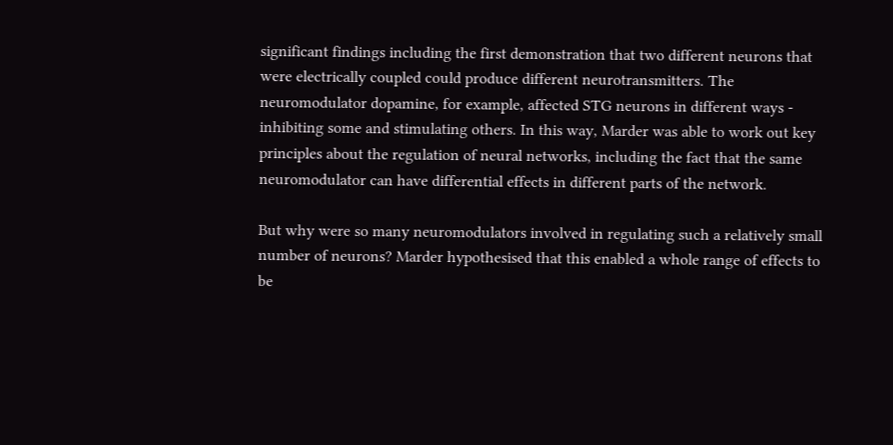significant findings including the first demonstration that two different neurons that were electrically coupled could produce different neurotransmitters. The neuromodulator dopamine, for example, affected STG neurons in different ways - inhibiting some and stimulating others. In this way, Marder was able to work out key principles about the regulation of neural networks, including the fact that the same neuromodulator can have differential effects in different parts of the network.

But why were so many neuromodulators involved in regulating such a relatively small number of neurons? Marder hypothesised that this enabled a whole range of effects to be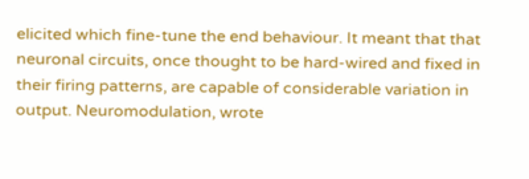elicited which fine-tune the end behaviour. It meant that that neuronal circuits, once thought to be hard-wired and fixed in their firing patterns, are capable of considerable variation in output. Neuromodulation, wrote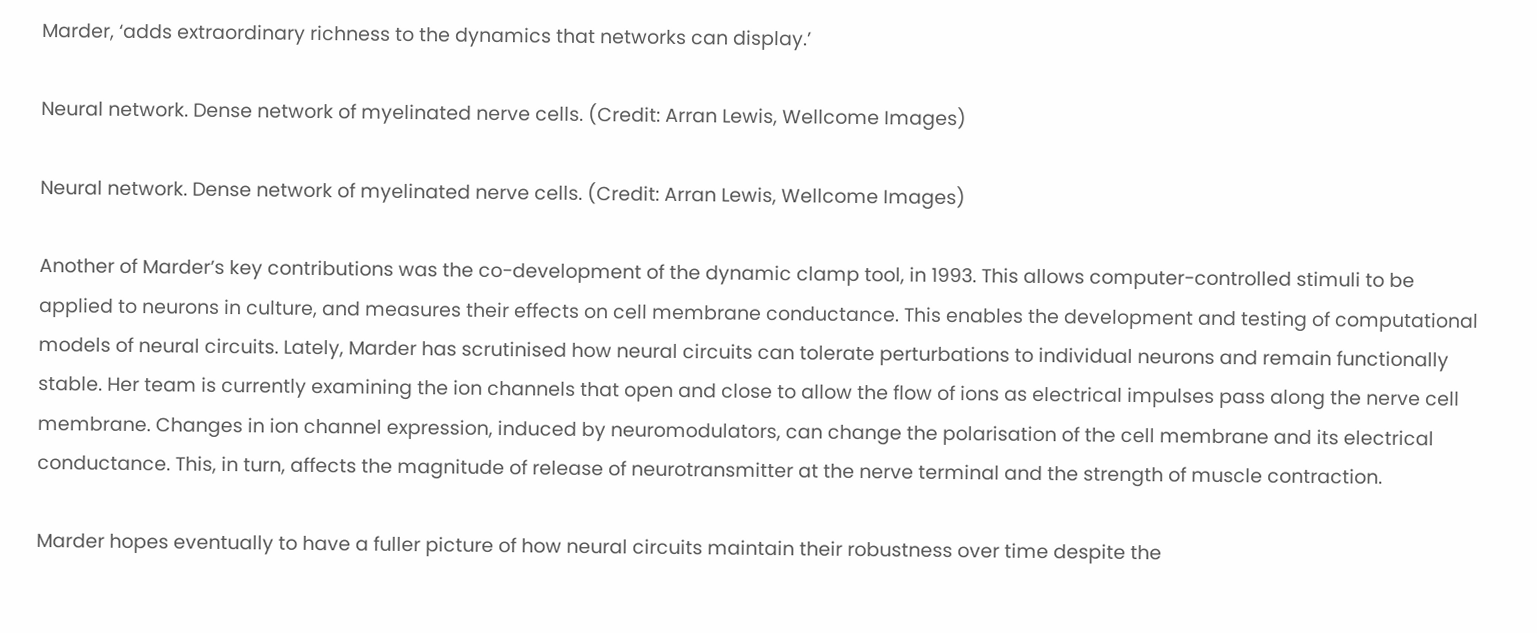Marder, ‘adds extraordinary richness to the dynamics that networks can display.’

Neural network. Dense network of myelinated nerve cells. (Credit: Arran Lewis, Wellcome Images)

Neural network. Dense network of myelinated nerve cells. (Credit: Arran Lewis, Wellcome Images)

Another of Marder’s key contributions was the co-development of the dynamic clamp tool, in 1993. This allows computer-controlled stimuli to be applied to neurons in culture, and measures their effects on cell membrane conductance. This enables the development and testing of computational models of neural circuits. Lately, Marder has scrutinised how neural circuits can tolerate perturbations to individual neurons and remain functionally stable. Her team is currently examining the ion channels that open and close to allow the flow of ions as electrical impulses pass along the nerve cell membrane. Changes in ion channel expression, induced by neuromodulators, can change the polarisation of the cell membrane and its electrical conductance. This, in turn, affects the magnitude of release of neurotransmitter at the nerve terminal and the strength of muscle contraction.

Marder hopes eventually to have a fuller picture of how neural circuits maintain their robustness over time despite the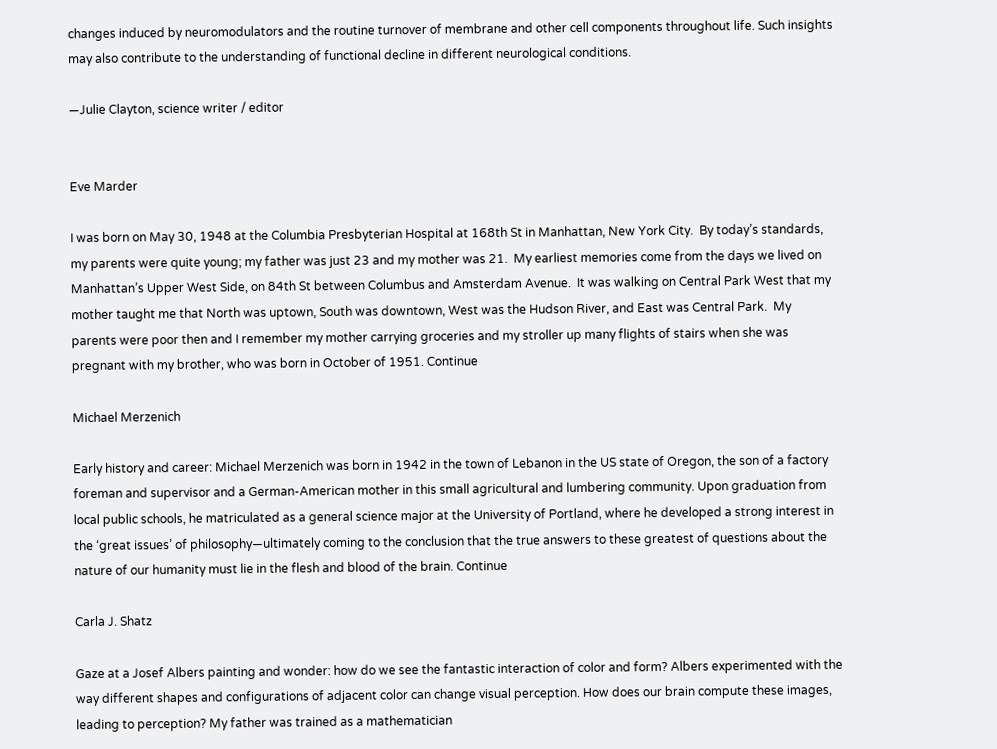changes induced by neuromodulators and the routine turnover of membrane and other cell components throughout life. Such insights may also contribute to the understanding of functional decline in different neurological conditions.

—Julie Clayton, science writer / editor


Eve Marder

I was born on May 30, 1948 at the Columbia Presbyterian Hospital at 168th St in Manhattan, New York City.  By today’s standards, my parents were quite young; my father was just 23 and my mother was 21.  My earliest memories come from the days we lived on Manhattan’s Upper West Side, on 84th St between Columbus and Amsterdam Avenue.  It was walking on Central Park West that my mother taught me that North was uptown, South was downtown, West was the Hudson River, and East was Central Park.  My parents were poor then and I remember my mother carrying groceries and my stroller up many flights of stairs when she was pregnant with my brother, who was born in October of 1951. Continue

Michael Merzenich

Early history and career: Michael Merzenich was born in 1942 in the town of Lebanon in the US state of Oregon, the son of a factory foreman and supervisor and a German-American mother in this small agricultural and lumbering community. Upon graduation from local public schools, he matriculated as a general science major at the University of Portland, where he developed a strong interest in the ‘great issues’ of philosophy—ultimately coming to the conclusion that the true answers to these greatest of questions about the nature of our humanity must lie in the flesh and blood of the brain. Continue

Carla J. Shatz

Gaze at a Josef Albers painting and wonder: how do we see the fantastic interaction of color and form? Albers experimented with the way different shapes and configurations of adjacent color can change visual perception. How does our brain compute these images, leading to perception? My father was trained as a mathematician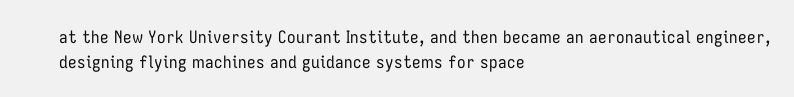at the New York University Courant Institute, and then became an aeronautical engineer, designing flying machines and guidance systems for space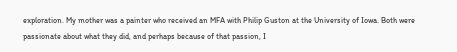exploration. My mother was a painter who received an MFA with Philip Guston at the University of Iowa. Both were passionate about what they did, and perhaps because of that passion, I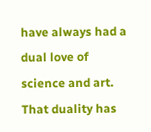have always had a dual love of science and art. That duality has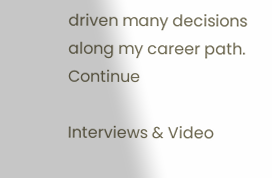driven many decisions along my career path. Continue

Interviews & Video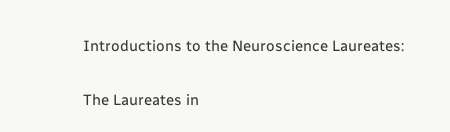Introductions to the Neuroscience Laureates:

The Laureates in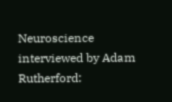Neuroscience interviewed by Adam Rutherford: